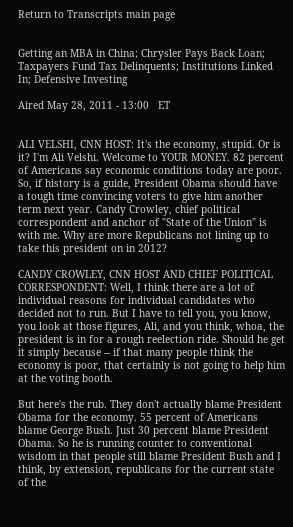Return to Transcripts main page


Getting an MBA in China; Chrysler Pays Back Loan; Taxpayers Fund Tax Delinquents; Institutions Linked In; Defensive Investing

Aired May 28, 2011 - 13:00   ET


ALI VELSHI, CNN HOST: It's the economy, stupid. Or is it? I'm Ali Velshi. Welcome to YOUR MONEY. 82 percent of Americans say economic conditions today are poor. So, if history is a guide, President Obama should have a tough time convincing voters to give him another term next year. Candy Crowley, chief political correspondent and anchor of "State of the Union" is with me. Why are more Republicans not lining up to take this president on in 2012?

CANDY CROWLEY, CNN HOST AND CHIEF POLITICAL CORRESPONDENT: Well, I think there are a lot of individual reasons for individual candidates who decided not to run. But I have to tell you, you know, you look at those figures, Ali, and you think, whoa, the president is in for a rough reelection ride. Should he get it simply because -- if that many people think the economy is poor, that certainly is not going to help him at the voting booth.

But here's the rub. They don't actually blame President Obama for the economy. 55 percent of Americans blame George Bush. Just 30 percent blame President Obama. So he is running counter to conventional wisdom in that people still blame President Bush and I think, by extension, republicans for the current state of the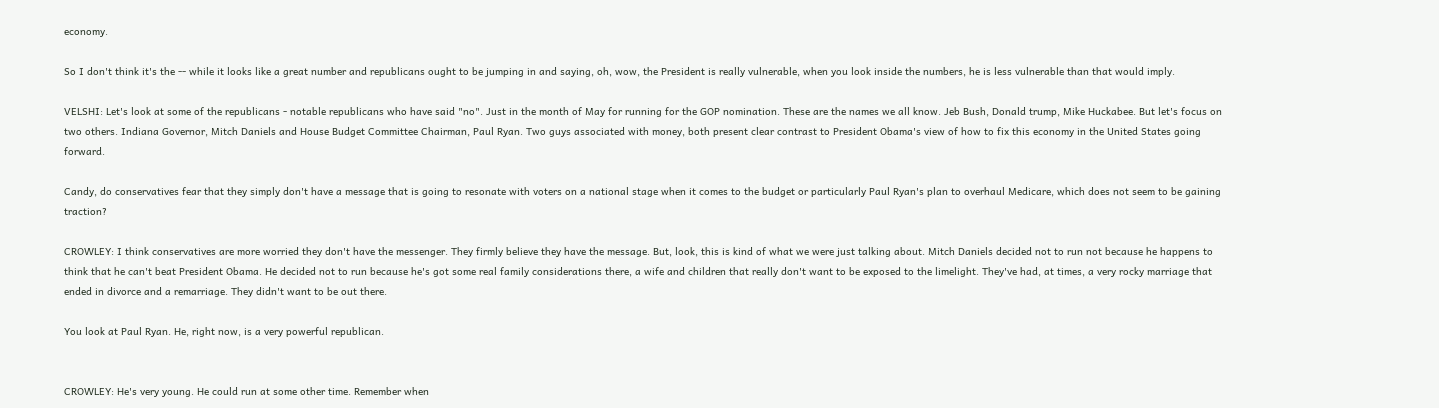economy.

So I don't think it's the -- while it looks like a great number and republicans ought to be jumping in and saying, oh, wow, the President is really vulnerable, when you look inside the numbers, he is less vulnerable than that would imply.

VELSHI: Let's look at some of the republicans - notable republicans who have said "no". Just in the month of May for running for the GOP nomination. These are the names we all know. Jeb Bush, Donald trump, Mike Huckabee. But let's focus on two others. Indiana Governor, Mitch Daniels and House Budget Committee Chairman, Paul Ryan. Two guys associated with money, both present clear contrast to President Obama's view of how to fix this economy in the United States going forward.

Candy, do conservatives fear that they simply don't have a message that is going to resonate with voters on a national stage when it comes to the budget or particularly Paul Ryan's plan to overhaul Medicare, which does not seem to be gaining traction?

CROWLEY: I think conservatives are more worried they don't have the messenger. They firmly believe they have the message. But, look, this is kind of what we were just talking about. Mitch Daniels decided not to run not because he happens to think that he can't beat President Obama. He decided not to run because he's got some real family considerations there, a wife and children that really don't want to be exposed to the limelight. They've had, at times, a very rocky marriage that ended in divorce and a remarriage. They didn't want to be out there.

You look at Paul Ryan. He, right now, is a very powerful republican.


CROWLEY: He's very young. He could run at some other time. Remember when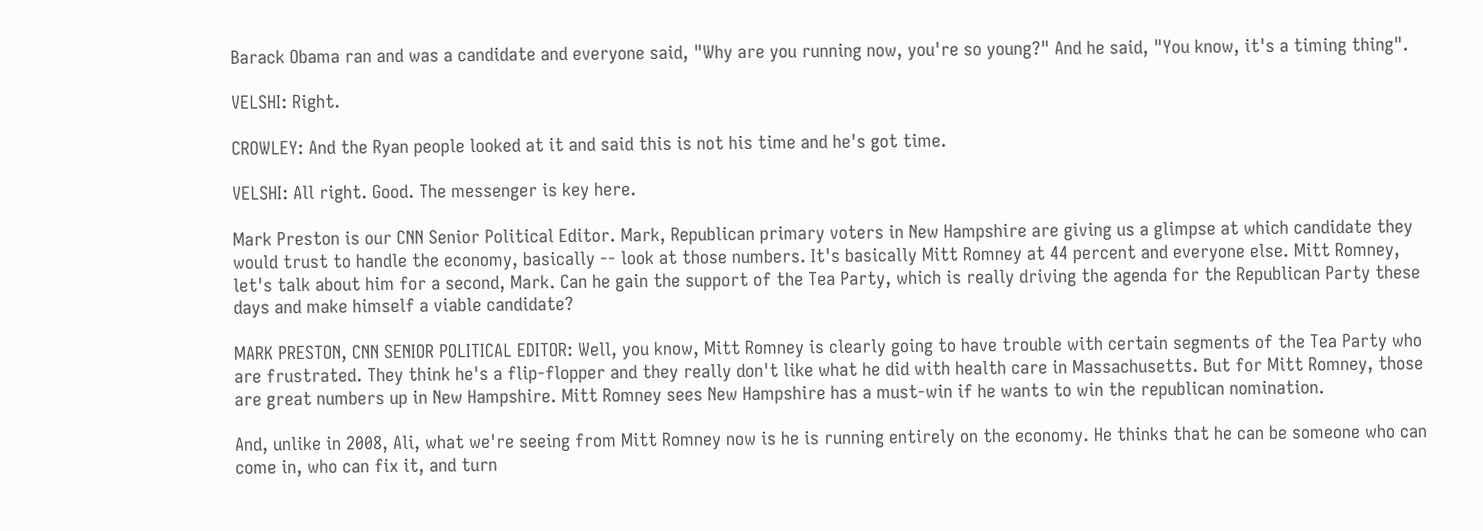Barack Obama ran and was a candidate and everyone said, "Why are you running now, you're so young?" And he said, "You know, it's a timing thing".

VELSHI: Right.

CROWLEY: And the Ryan people looked at it and said this is not his time and he's got time.

VELSHI: All right. Good. The messenger is key here.

Mark Preston is our CNN Senior Political Editor. Mark, Republican primary voters in New Hampshire are giving us a glimpse at which candidate they would trust to handle the economy, basically -- look at those numbers. It's basically Mitt Romney at 44 percent and everyone else. Mitt Romney, let's talk about him for a second, Mark. Can he gain the support of the Tea Party, which is really driving the agenda for the Republican Party these days and make himself a viable candidate?

MARK PRESTON, CNN SENIOR POLITICAL EDITOR: Well, you know, Mitt Romney is clearly going to have trouble with certain segments of the Tea Party who are frustrated. They think he's a flip-flopper and they really don't like what he did with health care in Massachusetts. But for Mitt Romney, those are great numbers up in New Hampshire. Mitt Romney sees New Hampshire has a must-win if he wants to win the republican nomination.

And, unlike in 2008, Ali, what we're seeing from Mitt Romney now is he is running entirely on the economy. He thinks that he can be someone who can come in, who can fix it, and turn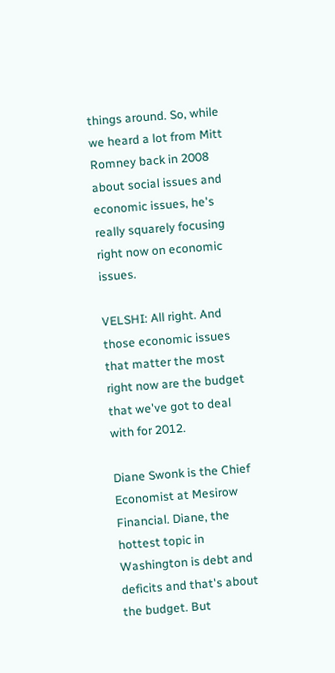things around. So, while we heard a lot from Mitt Romney back in 2008 about social issues and economic issues, he's really squarely focusing right now on economic issues.

VELSHI: All right. And those economic issues that matter the most right now are the budget that we've got to deal with for 2012.

Diane Swonk is the Chief Economist at Mesirow Financial. Diane, the hottest topic in Washington is debt and deficits and that's about the budget. But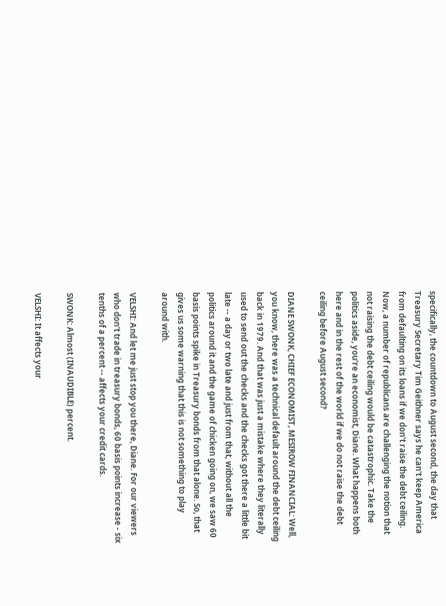specifically, the countdown to August second, the day that Treasury Secretary Tim Geithner says he can't keep America from defaulting on its loans if we don't raise the debt ceiling. Now, a number of republicans are challenging the notion that not raising the debt ceiling would be catastrophic. Take the politics aside, you're an economist, Diane. What happens both here and in the rest of the world if we do not raise the debt ceiling before August second?

DIANE SWONK, CHIEF ECONOMIST, MESIROW FINANCIAL: Well, you know, there was a technical default around the debt ceiling back in 1979. And that was just a mistake where they literally used to send out the checks and the checks got there a little bit late -- a day or two late and just from that, without all the politics around it and the game of chicken going on, we saw 60 basis points spike in Treasury bonds from that alone. So, that gives us some warning that this is not something to play around with.

VELSHI: And let me just stop you there, Diane. For our viewers who don't trade in treasury bonds, 60 basis points increase - six tenths of a percent -- affects your credit cards.

SWONK: Almost (INAUDIBLE) percent.

VELSHI: It affects your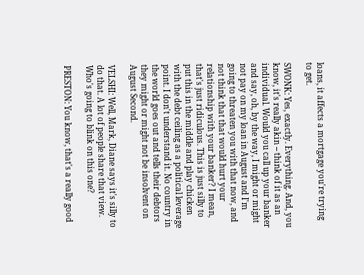loans, it affects a mortgage you're trying to get.

SWONK: Yes, exactly. Everything. And, you know, it's really akin -- think of it as an individual. Would you call up your banker and say, oh, by the way, I might or might not pay on my loan in August and I'm going to threaten you with that now, and not think that that would hurt your relationship with your banker? I mean, that's just ridiculous. This is just silly to put this in the middle and play chicken with the debt ceiling as a political leverage point. I don't understand it. No country in the world goes out and tells their debtors they might or might not be insolvent on August Second.

VELSHI: Well, Mark, Diane says it's silly to do that. A lot of people share that view. Who's going to blink on this one?

PRESTON: You know, that's a really good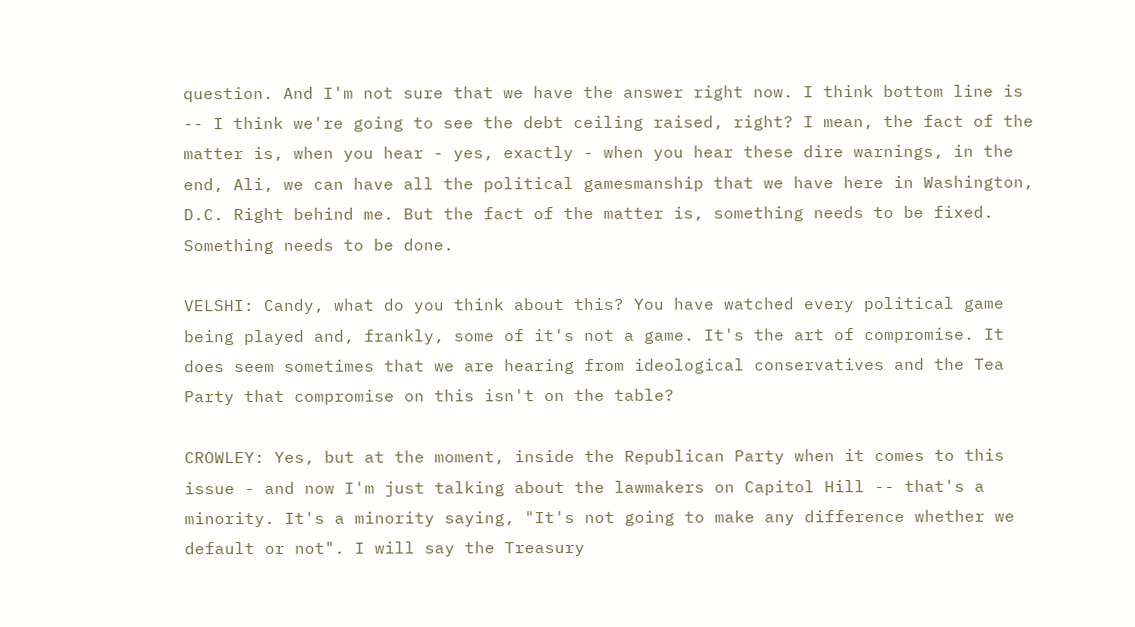question. And I'm not sure that we have the answer right now. I think bottom line is -- I think we're going to see the debt ceiling raised, right? I mean, the fact of the matter is, when you hear - yes, exactly - when you hear these dire warnings, in the end, Ali, we can have all the political gamesmanship that we have here in Washington, D.C. Right behind me. But the fact of the matter is, something needs to be fixed. Something needs to be done.

VELSHI: Candy, what do you think about this? You have watched every political game being played and, frankly, some of it's not a game. It's the art of compromise. It does seem sometimes that we are hearing from ideological conservatives and the Tea Party that compromise on this isn't on the table?

CROWLEY: Yes, but at the moment, inside the Republican Party when it comes to this issue - and now I'm just talking about the lawmakers on Capitol Hill -- that's a minority. It's a minority saying, "It's not going to make any difference whether we default or not". I will say the Treasury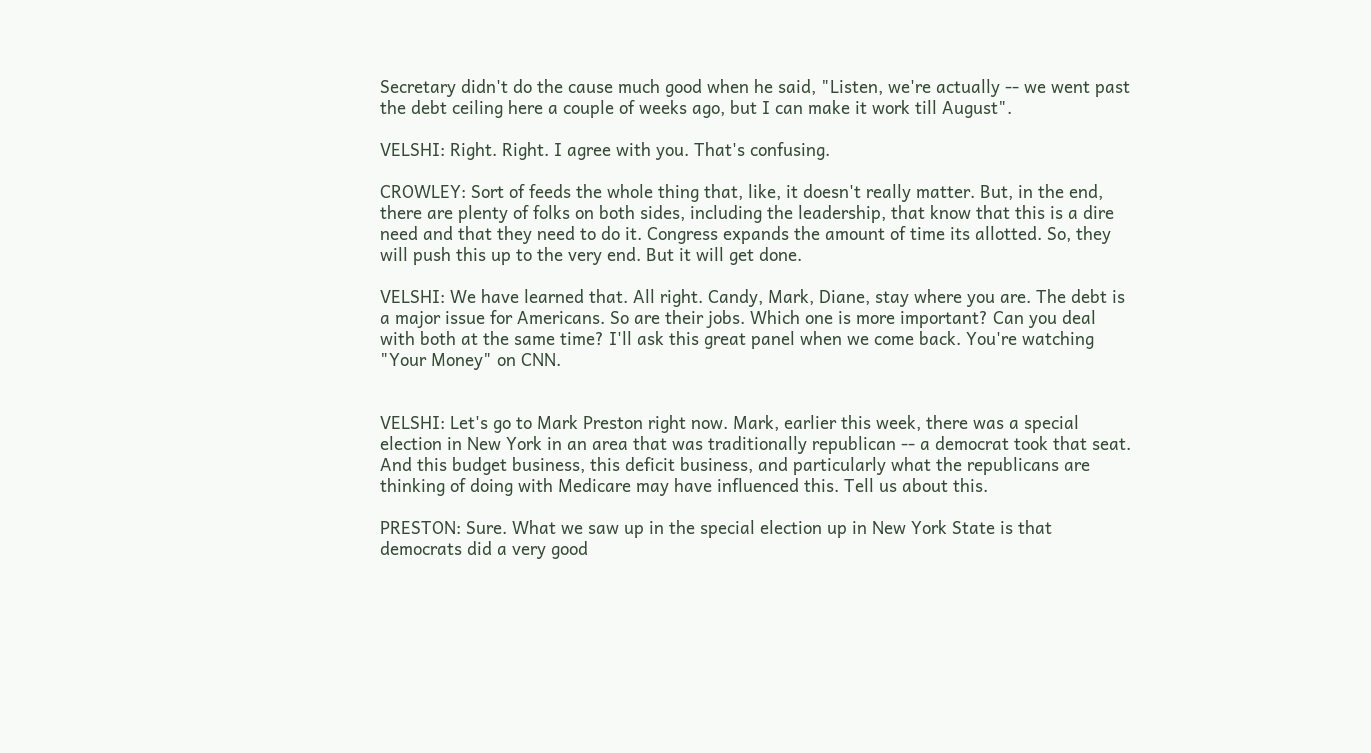Secretary didn't do the cause much good when he said, "Listen, we're actually -- we went past the debt ceiling here a couple of weeks ago, but I can make it work till August".

VELSHI: Right. Right. I agree with you. That's confusing.

CROWLEY: Sort of feeds the whole thing that, like, it doesn't really matter. But, in the end, there are plenty of folks on both sides, including the leadership, that know that this is a dire need and that they need to do it. Congress expands the amount of time its allotted. So, they will push this up to the very end. But it will get done.

VELSHI: We have learned that. All right. Candy, Mark, Diane, stay where you are. The debt is a major issue for Americans. So are their jobs. Which one is more important? Can you deal with both at the same time? I'll ask this great panel when we come back. You're watching "Your Money" on CNN.


VELSHI: Let's go to Mark Preston right now. Mark, earlier this week, there was a special election in New York in an area that was traditionally republican -- a democrat took that seat. And this budget business, this deficit business, and particularly what the republicans are thinking of doing with Medicare may have influenced this. Tell us about this.

PRESTON: Sure. What we saw up in the special election up in New York State is that democrats did a very good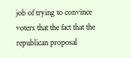job of trying to convince voters that the fact that the republican proposal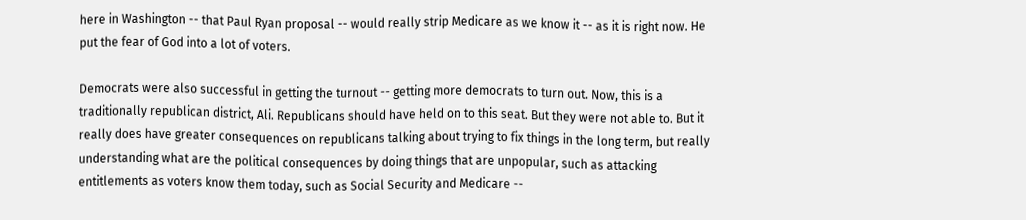here in Washington -- that Paul Ryan proposal -- would really strip Medicare as we know it -- as it is right now. He put the fear of God into a lot of voters.

Democrats were also successful in getting the turnout -- getting more democrats to turn out. Now, this is a traditionally republican district, Ali. Republicans should have held on to this seat. But they were not able to. But it really does have greater consequences on republicans talking about trying to fix things in the long term, but really understanding what are the political consequences by doing things that are unpopular, such as attacking entitlements as voters know them today, such as Social Security and Medicare --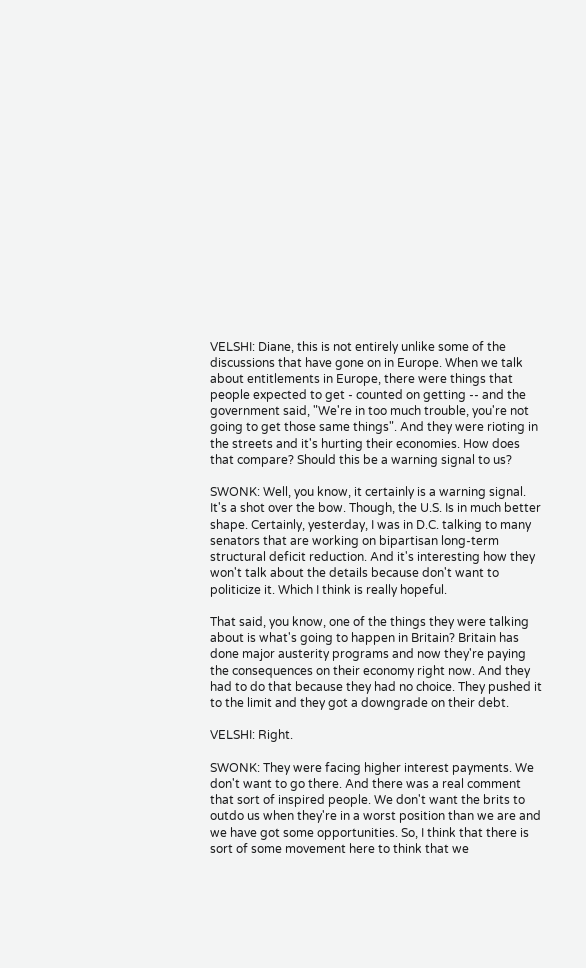VELSHI: Diane, this is not entirely unlike some of the discussions that have gone on in Europe. When we talk about entitlements in Europe, there were things that people expected to get - counted on getting -- and the government said, "We're in too much trouble, you're not going to get those same things". And they were rioting in the streets and it's hurting their economies. How does that compare? Should this be a warning signal to us?

SWONK: Well, you know, it certainly is a warning signal. It's a shot over the bow. Though, the U.S. Is in much better shape. Certainly, yesterday, I was in D.C. talking to many senators that are working on bipartisan long-term structural deficit reduction. And it's interesting how they won't talk about the details because don't want to politicize it. Which I think is really hopeful.

That said, you know, one of the things they were talking about is what's going to happen in Britain? Britain has done major austerity programs and now they're paying the consequences on their economy right now. And they had to do that because they had no choice. They pushed it to the limit and they got a downgrade on their debt.

VELSHI: Right.

SWONK: They were facing higher interest payments. We don't want to go there. And there was a real comment that sort of inspired people. We don't want the brits to outdo us when they're in a worst position than we are and we have got some opportunities. So, I think that there is sort of some movement here to think that we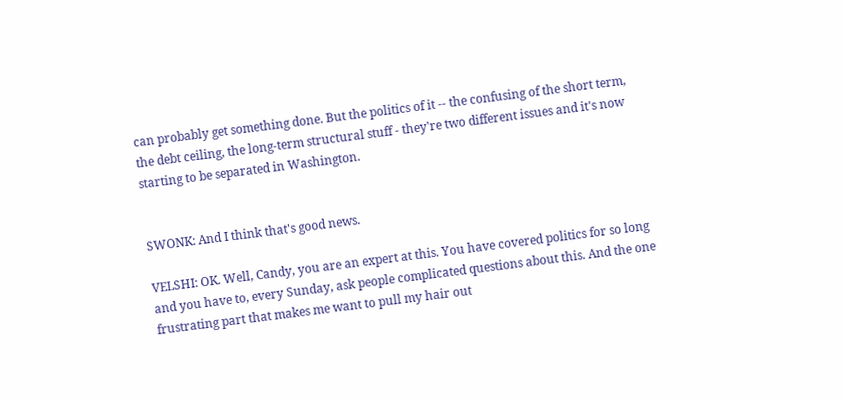can probably get something done. But the politics of it -- the confusing of the short term, the debt ceiling, the long-term structural stuff - they're two different issues and it's now starting to be separated in Washington.


SWONK: And I think that's good news.

VELSHI: OK. Well, Candy, you are an expert at this. You have covered politics for so long and you have to, every Sunday, ask people complicated questions about this. And the one frustrating part that makes me want to pull my hair out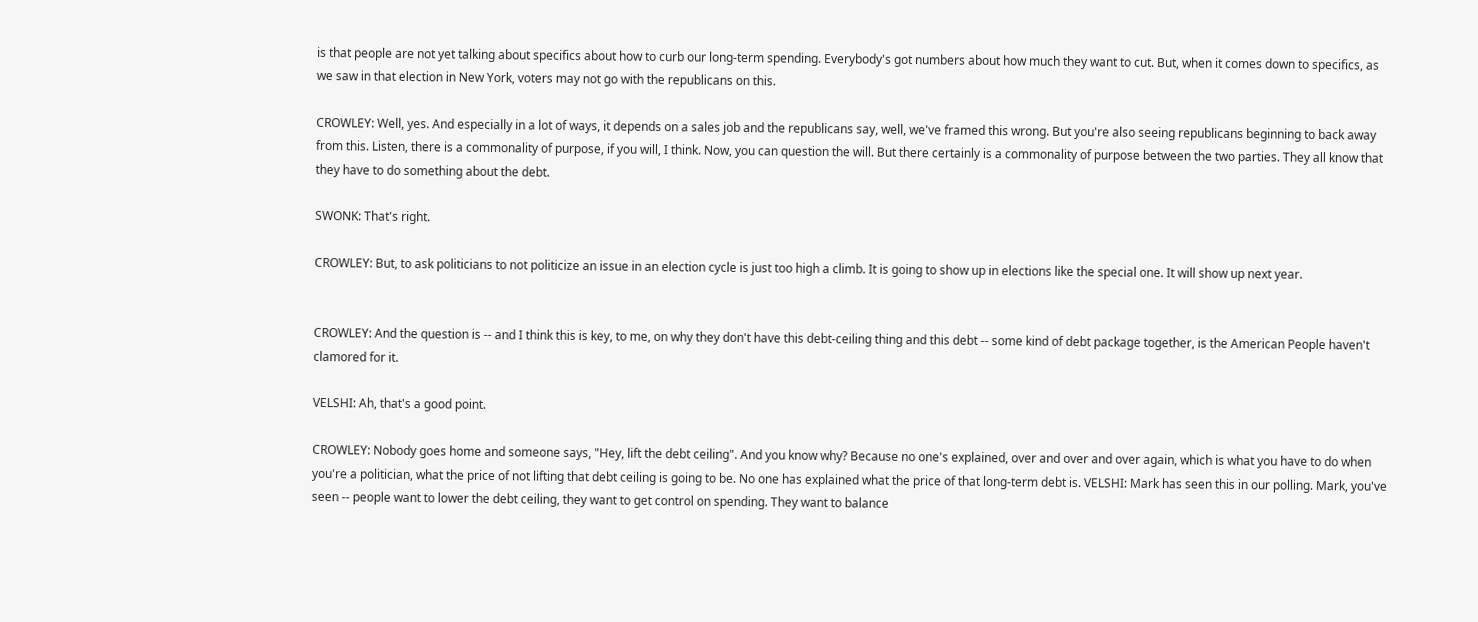is that people are not yet talking about specifics about how to curb our long-term spending. Everybody's got numbers about how much they want to cut. But, when it comes down to specifics, as we saw in that election in New York, voters may not go with the republicans on this.

CROWLEY: Well, yes. And especially in a lot of ways, it depends on a sales job and the republicans say, well, we've framed this wrong. But you're also seeing republicans beginning to back away from this. Listen, there is a commonality of purpose, if you will, I think. Now, you can question the will. But there certainly is a commonality of purpose between the two parties. They all know that they have to do something about the debt.

SWONK: That's right.

CROWLEY: But, to ask politicians to not politicize an issue in an election cycle is just too high a climb. It is going to show up in elections like the special one. It will show up next year.


CROWLEY: And the question is -- and I think this is key, to me, on why they don't have this debt-ceiling thing and this debt -- some kind of debt package together, is the American People haven't clamored for it.

VELSHI: Ah, that's a good point.

CROWLEY: Nobody goes home and someone says, "Hey, lift the debt ceiling". And you know why? Because no one's explained, over and over and over again, which is what you have to do when you're a politician, what the price of not lifting that debt ceiling is going to be. No one has explained what the price of that long-term debt is. VELSHI: Mark has seen this in our polling. Mark, you've seen -- people want to lower the debt ceiling, they want to get control on spending. They want to balance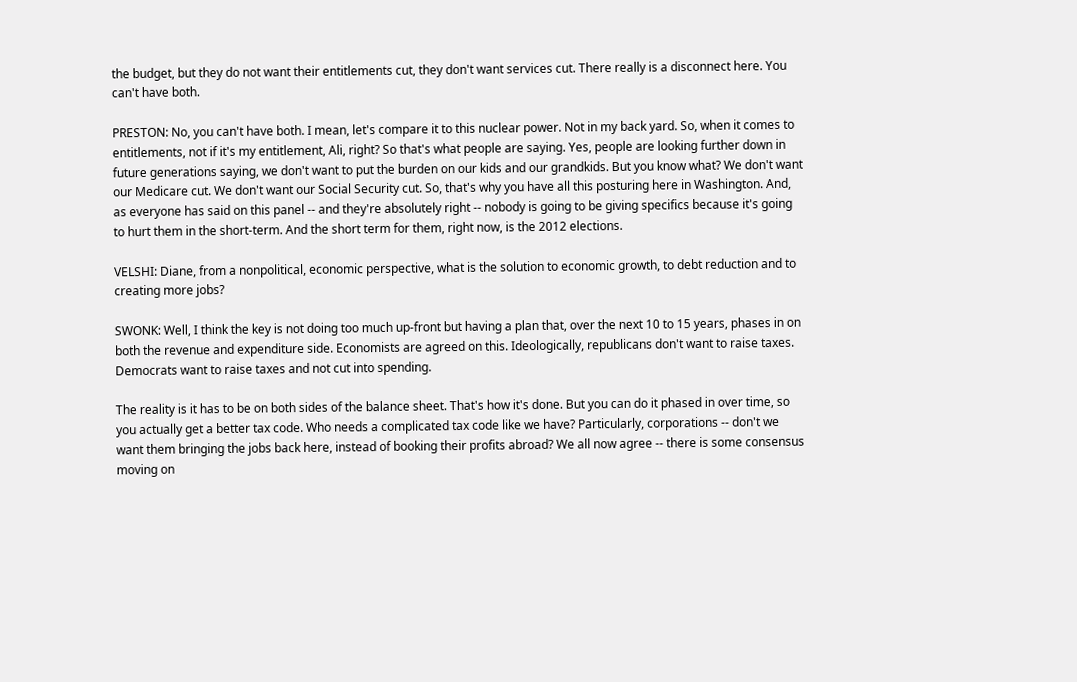the budget, but they do not want their entitlements cut, they don't want services cut. There really is a disconnect here. You can't have both.

PRESTON: No, you can't have both. I mean, let's compare it to this nuclear power. Not in my back yard. So, when it comes to entitlements, not if it's my entitlement, Ali, right? So that's what people are saying. Yes, people are looking further down in future generations saying, we don't want to put the burden on our kids and our grandkids. But you know what? We don't want our Medicare cut. We don't want our Social Security cut. So, that's why you have all this posturing here in Washington. And, as everyone has said on this panel -- and they're absolutely right -- nobody is going to be giving specifics because it's going to hurt them in the short-term. And the short term for them, right now, is the 2012 elections.

VELSHI: Diane, from a nonpolitical, economic perspective, what is the solution to economic growth, to debt reduction and to creating more jobs?

SWONK: Well, I think the key is not doing too much up-front but having a plan that, over the next 10 to 15 years, phases in on both the revenue and expenditure side. Economists are agreed on this. Ideologically, republicans don't want to raise taxes. Democrats want to raise taxes and not cut into spending.

The reality is it has to be on both sides of the balance sheet. That's how it's done. But you can do it phased in over time, so you actually get a better tax code. Who needs a complicated tax code like we have? Particularly, corporations -- don't we want them bringing the jobs back here, instead of booking their profits abroad? We all now agree -- there is some consensus moving on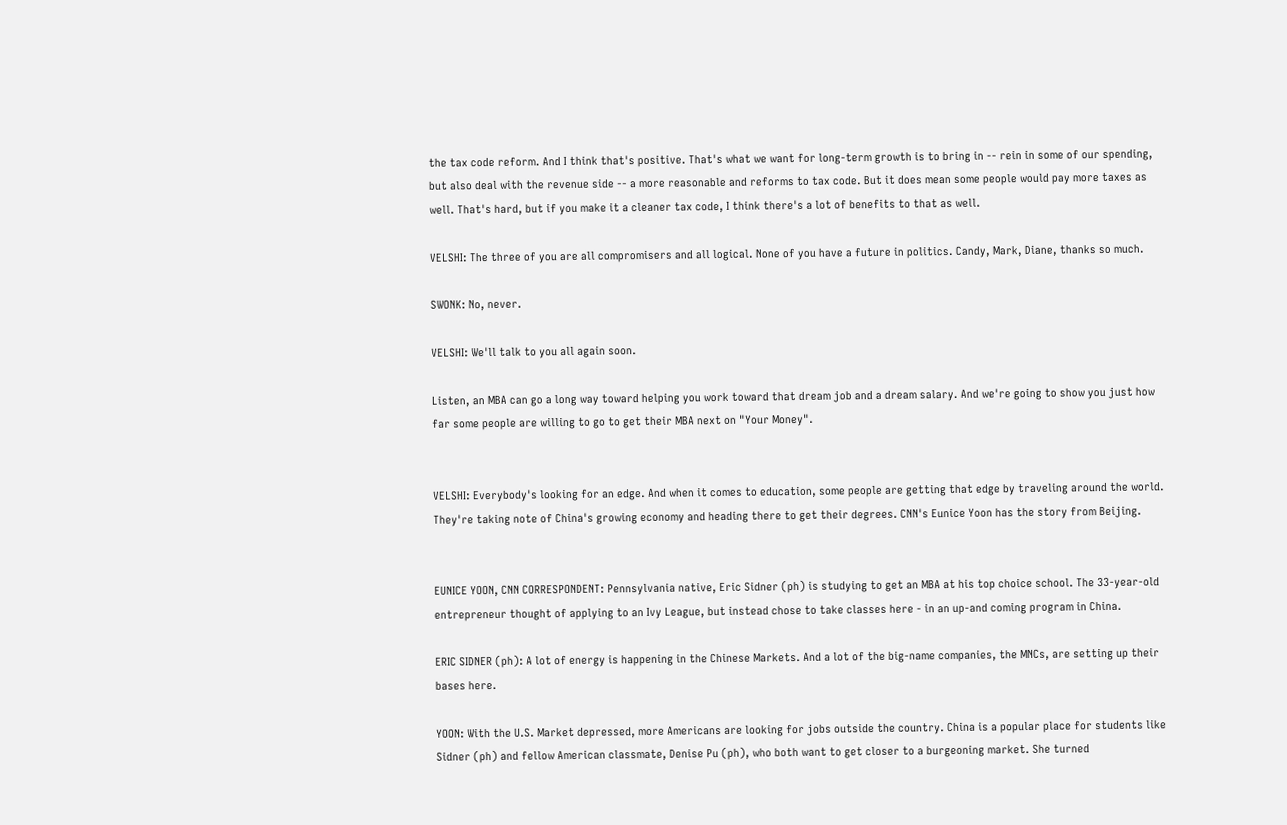the tax code reform. And I think that's positive. That's what we want for long-term growth is to bring in -- rein in some of our spending, but also deal with the revenue side -- a more reasonable and reforms to tax code. But it does mean some people would pay more taxes as well. That's hard, but if you make it a cleaner tax code, I think there's a lot of benefits to that as well.

VELSHI: The three of you are all compromisers and all logical. None of you have a future in politics. Candy, Mark, Diane, thanks so much.

SWONK: No, never.

VELSHI: We'll talk to you all again soon.

Listen, an MBA can go a long way toward helping you work toward that dream job and a dream salary. And we're going to show you just how far some people are willing to go to get their MBA next on "Your Money".


VELSHI: Everybody's looking for an edge. And when it comes to education, some people are getting that edge by traveling around the world. They're taking note of China's growing economy and heading there to get their degrees. CNN's Eunice Yoon has the story from Beijing.


EUNICE YOON, CNN CORRESPONDENT: Pennsylvania native, Eric Sidner (ph) is studying to get an MBA at his top choice school. The 33-year-old entrepreneur thought of applying to an Ivy League, but instead chose to take classes here - in an up-and coming program in China.

ERIC SIDNER (ph): A lot of energy is happening in the Chinese Markets. And a lot of the big-name companies, the MNCs, are setting up their bases here.

YOON: With the U.S. Market depressed, more Americans are looking for jobs outside the country. China is a popular place for students like Sidner (ph) and fellow American classmate, Denise Pu (ph), who both want to get closer to a burgeoning market. She turned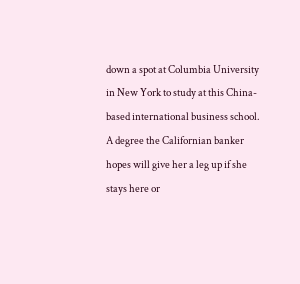down a spot at Columbia University in New York to study at this China-based international business school. A degree the Californian banker hopes will give her a leg up if she stays here or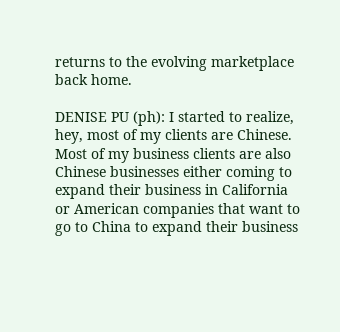returns to the evolving marketplace back home.

DENISE PU (ph): I started to realize, hey, most of my clients are Chinese. Most of my business clients are also Chinese businesses either coming to expand their business in California or American companies that want to go to China to expand their business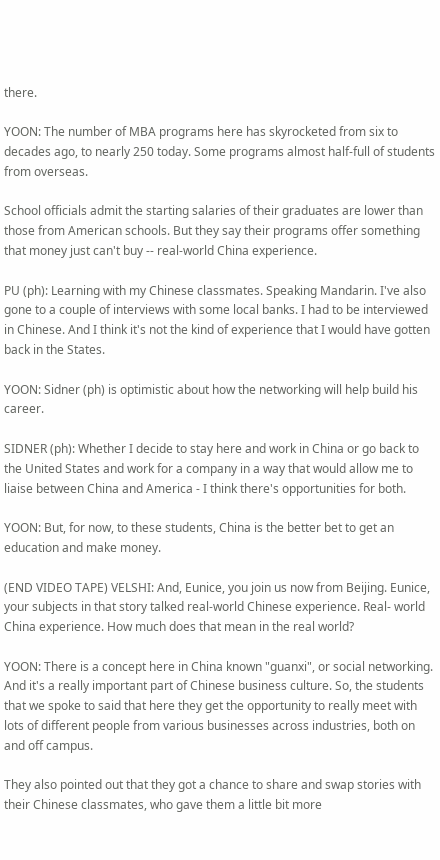there.

YOON: The number of MBA programs here has skyrocketed from six to decades ago, to nearly 250 today. Some programs almost half-full of students from overseas.

School officials admit the starting salaries of their graduates are lower than those from American schools. But they say their programs offer something that money just can't buy -- real-world China experience.

PU (ph): Learning with my Chinese classmates. Speaking Mandarin. I've also gone to a couple of interviews with some local banks. I had to be interviewed in Chinese. And I think it's not the kind of experience that I would have gotten back in the States.

YOON: Sidner (ph) is optimistic about how the networking will help build his career.

SIDNER (ph): Whether I decide to stay here and work in China or go back to the United States and work for a company in a way that would allow me to liaise between China and America - I think there's opportunities for both.

YOON: But, for now, to these students, China is the better bet to get an education and make money.

(END VIDEO TAPE) VELSHI: And, Eunice, you join us now from Beijing. Eunice, your subjects in that story talked real-world Chinese experience. Real- world China experience. How much does that mean in the real world?

YOON: There is a concept here in China known "guanxi", or social networking. And it's a really important part of Chinese business culture. So, the students that we spoke to said that here they get the opportunity to really meet with lots of different people from various businesses across industries, both on and off campus.

They also pointed out that they got a chance to share and swap stories with their Chinese classmates, who gave them a little bit more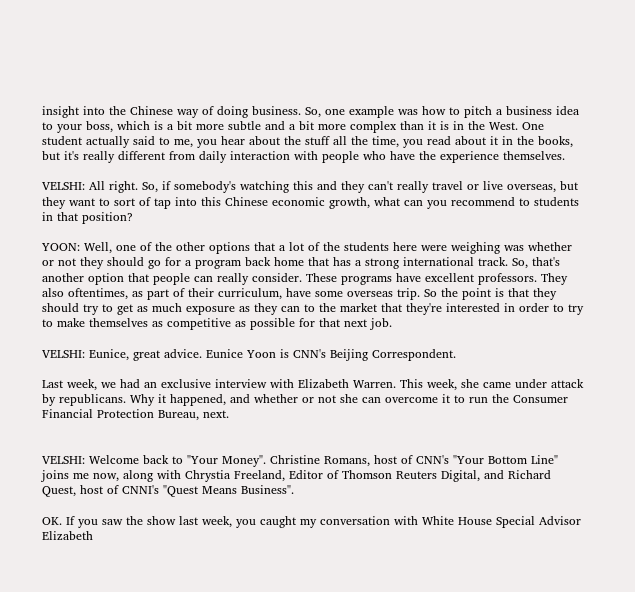insight into the Chinese way of doing business. So, one example was how to pitch a business idea to your boss, which is a bit more subtle and a bit more complex than it is in the West. One student actually said to me, you hear about the stuff all the time, you read about it in the books, but it's really different from daily interaction with people who have the experience themselves.

VELSHI: All right. So, if somebody's watching this and they can't really travel or live overseas, but they want to sort of tap into this Chinese economic growth, what can you recommend to students in that position?

YOON: Well, one of the other options that a lot of the students here were weighing was whether or not they should go for a program back home that has a strong international track. So, that's another option that people can really consider. These programs have excellent professors. They also oftentimes, as part of their curriculum, have some overseas trip. So the point is that they should try to get as much exposure as they can to the market that they're interested in order to try to make themselves as competitive as possible for that next job.

VELSHI: Eunice, great advice. Eunice Yoon is CNN's Beijing Correspondent.

Last week, we had an exclusive interview with Elizabeth Warren. This week, she came under attack by republicans. Why it happened, and whether or not she can overcome it to run the Consumer Financial Protection Bureau, next.


VELSHI: Welcome back to "Your Money". Christine Romans, host of CNN's "Your Bottom Line" joins me now, along with Chrystia Freeland, Editor of Thomson Reuters Digital, and Richard Quest, host of CNNI's "Quest Means Business".

OK. If you saw the show last week, you caught my conversation with White House Special Advisor Elizabeth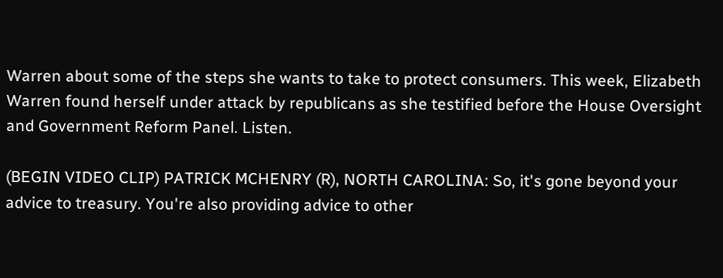Warren about some of the steps she wants to take to protect consumers. This week, Elizabeth Warren found herself under attack by republicans as she testified before the House Oversight and Government Reform Panel. Listen.

(BEGIN VIDEO CLIP) PATRICK MCHENRY (R), NORTH CAROLINA: So, it's gone beyond your advice to treasury. You're also providing advice to other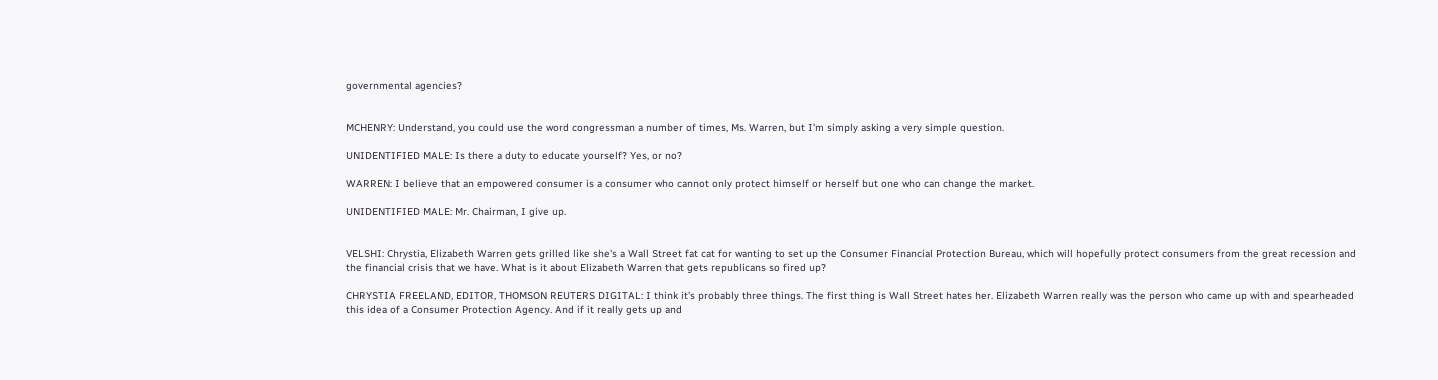governmental agencies?


MCHENRY: Understand, you could use the word congressman a number of times, Ms. Warren, but I'm simply asking a very simple question.

UNIDENTIFIED MALE: Is there a duty to educate yourself? Yes, or no?

WARREN: I believe that an empowered consumer is a consumer who cannot only protect himself or herself but one who can change the market.

UNIDENTIFIED MALE: Mr. Chairman, I give up.


VELSHI: Chrystia, Elizabeth Warren gets grilled like she's a Wall Street fat cat for wanting to set up the Consumer Financial Protection Bureau, which will hopefully protect consumers from the great recession and the financial crisis that we have. What is it about Elizabeth Warren that gets republicans so fired up?

CHRYSTIA FREELAND, EDITOR, THOMSON REUTERS DIGITAL: I think it's probably three things. The first thing is Wall Street hates her. Elizabeth Warren really was the person who came up with and spearheaded this idea of a Consumer Protection Agency. And if it really gets up and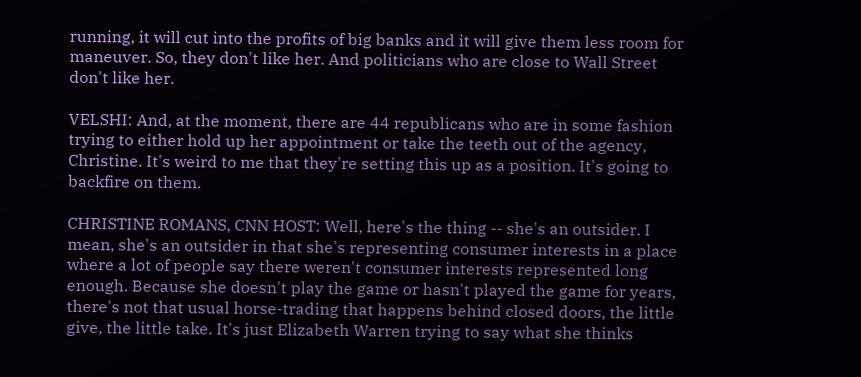running, it will cut into the profits of big banks and it will give them less room for maneuver. So, they don't like her. And politicians who are close to Wall Street don't like her.

VELSHI: And, at the moment, there are 44 republicans who are in some fashion trying to either hold up her appointment or take the teeth out of the agency, Christine. It's weird to me that they're setting this up as a position. It's going to backfire on them.

CHRISTINE ROMANS, CNN HOST: Well, here's the thing -- she's an outsider. I mean, she's an outsider in that she's representing consumer interests in a place where a lot of people say there weren't consumer interests represented long enough. Because she doesn't play the game or hasn't played the game for years, there's not that usual horse-trading that happens behind closed doors, the little give, the little take. It's just Elizabeth Warren trying to say what she thinks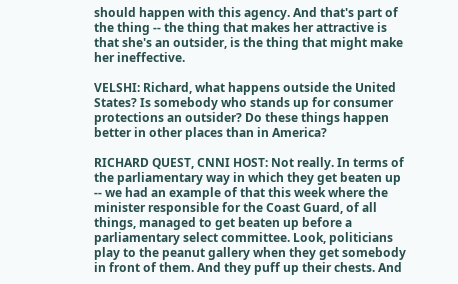should happen with this agency. And that's part of the thing -- the thing that makes her attractive is that she's an outsider, is the thing that might make her ineffective.

VELSHI: Richard, what happens outside the United States? Is somebody who stands up for consumer protections an outsider? Do these things happen better in other places than in America?

RICHARD QUEST, CNNI HOST: Not really. In terms of the parliamentary way in which they get beaten up -- we had an example of that this week where the minister responsible for the Coast Guard, of all things, managed to get beaten up before a parliamentary select committee. Look, politicians play to the peanut gallery when they get somebody in front of them. And they puff up their chests. And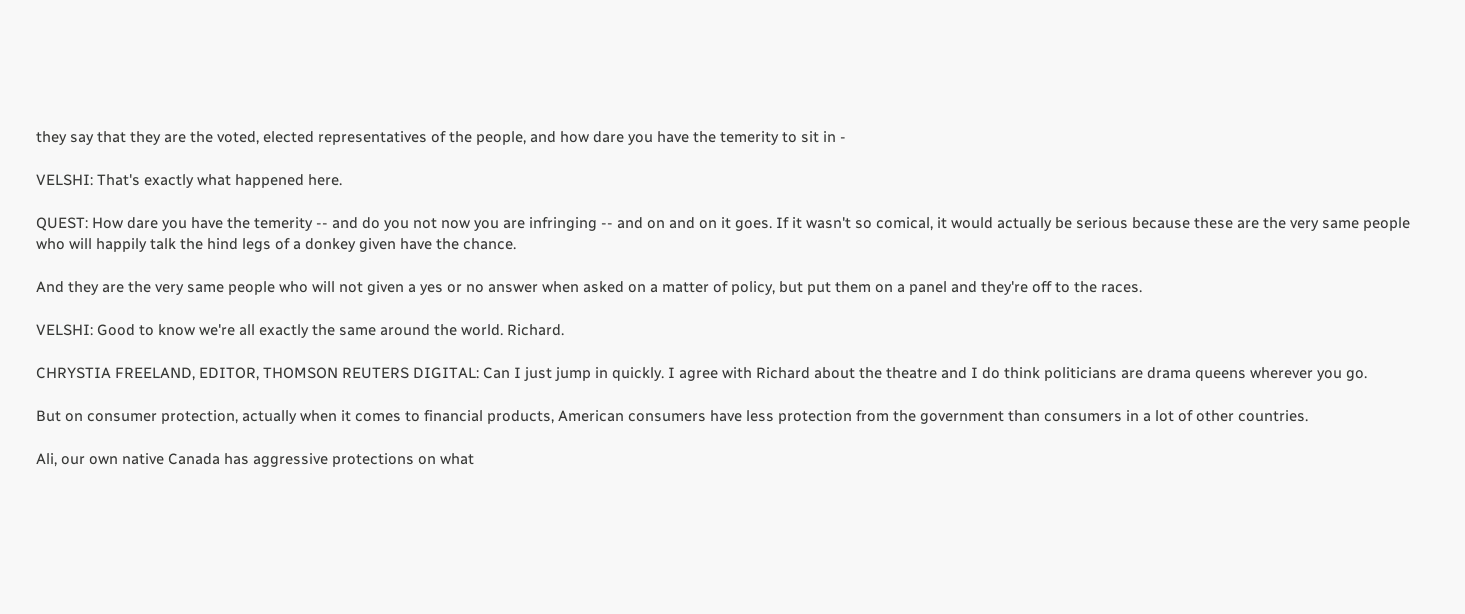they say that they are the voted, elected representatives of the people, and how dare you have the temerity to sit in -

VELSHI: That's exactly what happened here.

QUEST: How dare you have the temerity -- and do you not now you are infringing -- and on and on it goes. If it wasn't so comical, it would actually be serious because these are the very same people who will happily talk the hind legs of a donkey given have the chance.

And they are the very same people who will not given a yes or no answer when asked on a matter of policy, but put them on a panel and they're off to the races.

VELSHI: Good to know we're all exactly the same around the world. Richard.

CHRYSTIA FREELAND, EDITOR, THOMSON REUTERS DIGITAL: Can I just jump in quickly. I agree with Richard about the theatre and I do think politicians are drama queens wherever you go.

But on consumer protection, actually when it comes to financial products, American consumers have less protection from the government than consumers in a lot of other countries.

Ali, our own native Canada has aggressive protections on what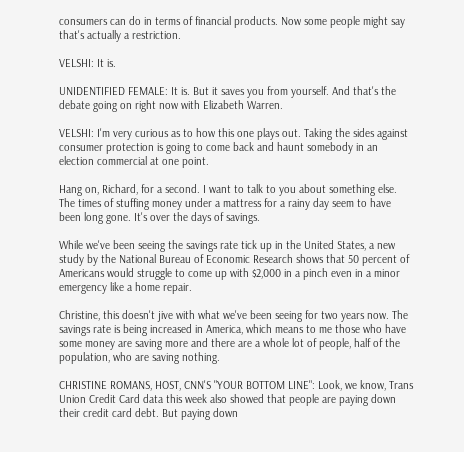consumers can do in terms of financial products. Now some people might say that's actually a restriction.

VELSHI: It is.

UNIDENTIFIED FEMALE: It is. But it saves you from yourself. And that's the debate going on right now with Elizabeth Warren.

VELSHI: I'm very curious as to how this one plays out. Taking the sides against consumer protection is going to come back and haunt somebody in an election commercial at one point.

Hang on, Richard, for a second. I want to talk to you about something else. The times of stuffing money under a mattress for a rainy day seem to have been long gone. It's over the days of savings.

While we've been seeing the savings rate tick up in the United States, a new study by the National Bureau of Economic Research shows that 50 percent of Americans would struggle to come up with $2,000 in a pinch even in a minor emergency like a home repair.

Christine, this doesn't jive with what we've been seeing for two years now. The savings rate is being increased in America, which means to me those who have some money are saving more and there are a whole lot of people, half of the population, who are saving nothing.

CHRISTINE ROMANS, HOST, CNN'S "YOUR BOTTOM LINE": Look, we know, Trans Union Credit Card data this week also showed that people are paying down their credit card debt. But paying down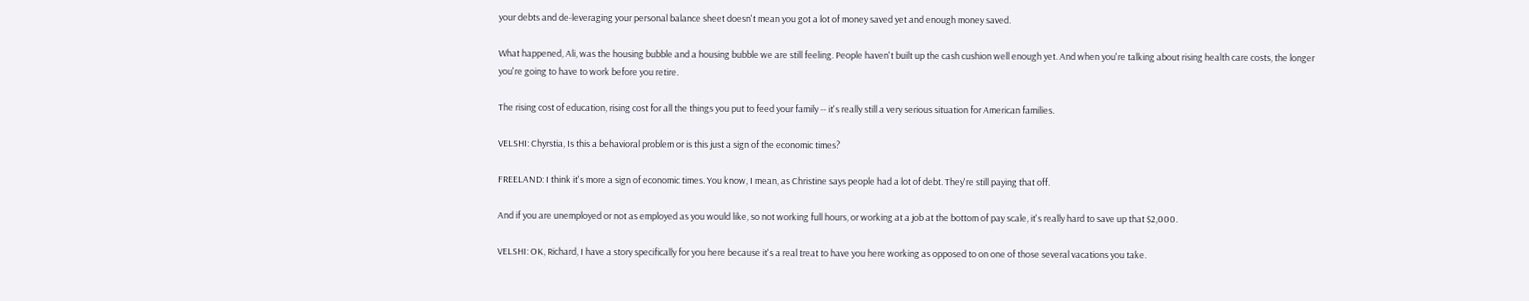your debts and de-leveraging your personal balance sheet doesn't mean you got a lot of money saved yet and enough money saved.

What happened, Ali, was the housing bubble and a housing bubble we are still feeling. People haven't built up the cash cushion well enough yet. And when you're talking about rising health care costs, the longer you're going to have to work before you retire.

The rising cost of education, rising cost for all the things you put to feed your family -- it's really still a very serious situation for American families.

VELSHI: Chyrstia, Is this a behavioral problem or is this just a sign of the economic times?

FREELAND: I think it's more a sign of economic times. You know, I mean, as Christine says people had a lot of debt. They're still paying that off.

And if you are unemployed or not as employed as you would like, so not working full hours, or working at a job at the bottom of pay scale, it's really hard to save up that $2,000.

VELSHI: OK, Richard, I have a story specifically for you here because it's a real treat to have you here working as opposed to on one of those several vacations you take.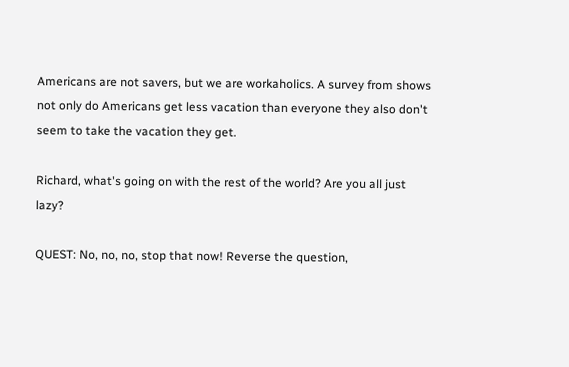Americans are not savers, but we are workaholics. A survey from shows not only do Americans get less vacation than everyone they also don't seem to take the vacation they get.

Richard, what's going on with the rest of the world? Are you all just lazy?

QUEST: No, no, no, stop that now! Reverse the question,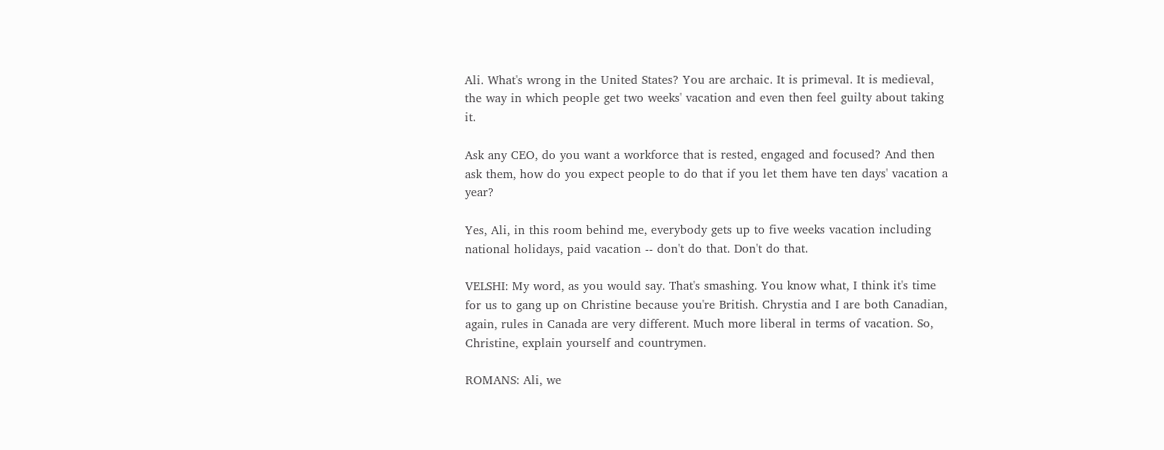Ali. What's wrong in the United States? You are archaic. It is primeval. It is medieval, the way in which people get two weeks' vacation and even then feel guilty about taking it.

Ask any CEO, do you want a workforce that is rested, engaged and focused? And then ask them, how do you expect people to do that if you let them have ten days' vacation a year?

Yes, Ali, in this room behind me, everybody gets up to five weeks vacation including national holidays, paid vacation -- don't do that. Don't do that.

VELSHI: My word, as you would say. That's smashing. You know what, I think it's time for us to gang up on Christine because you're British. Chrystia and I are both Canadian, again, rules in Canada are very different. Much more liberal in terms of vacation. So, Christine, explain yourself and countrymen.

ROMANS: Ali, we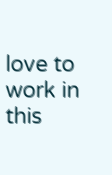love to work in this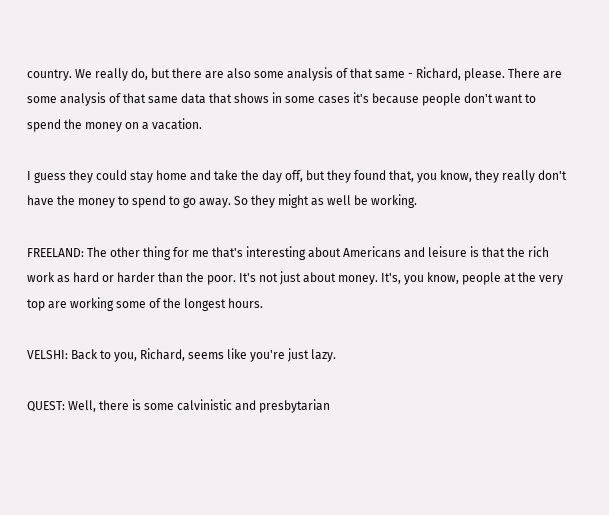country. We really do, but there are also some analysis of that same - Richard, please. There are some analysis of that same data that shows in some cases it's because people don't want to spend the money on a vacation.

I guess they could stay home and take the day off, but they found that, you know, they really don't have the money to spend to go away. So they might as well be working.

FREELAND: The other thing for me that's interesting about Americans and leisure is that the rich work as hard or harder than the poor. It's not just about money. It's, you know, people at the very top are working some of the longest hours.

VELSHI: Back to you, Richard, seems like you're just lazy.

QUEST: Well, there is some calvinistic and presbytarian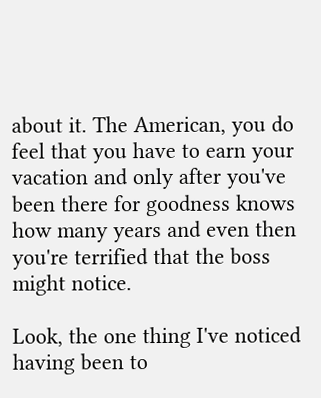about it. The American, you do feel that you have to earn your vacation and only after you've been there for goodness knows how many years and even then you're terrified that the boss might notice.

Look, the one thing I've noticed having been to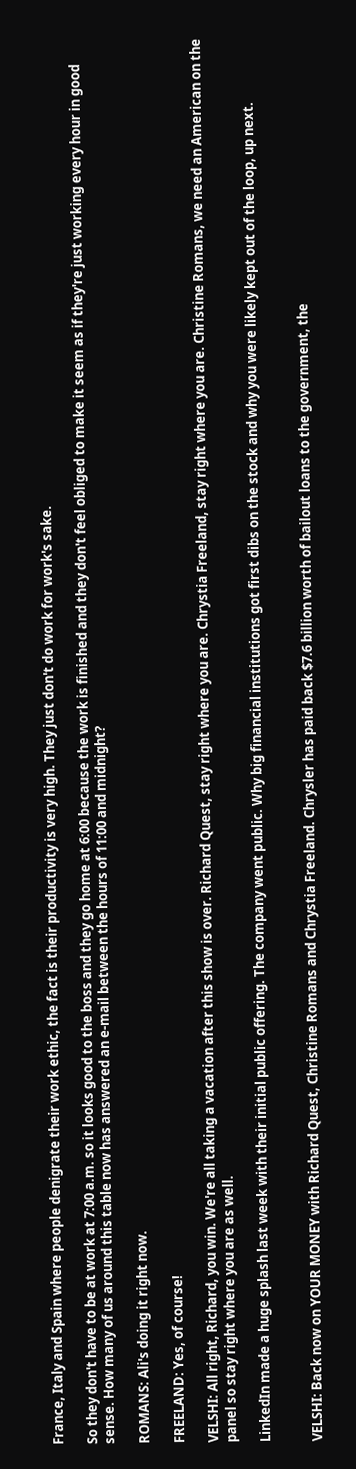France, Italy and Spain where people denigrate their work ethic, the fact is their productivity is very high. They just don't do work for work's sake.

So they don't have to be at work at 7:00 a.m. so it looks good to the boss and they go home at 6:00 because the work is finished and they don't feel obliged to make it seem as if they're just working every hour in good sense. How many of us around this table now has answered an e-mail between the hours of 11:00 and midnight?

ROMANS: Ali's doing it right now.

FREELAND: Yes, of course!

VELSHI: All right, Richard, you win. We're all taking a vacation after this show is over. Richard Quest, stay right where you are. Chrystia Freeland, stay right where you are. Christine Romans, we need an American on the panel so stay right where you are as well.

LinkedIn made a huge splash last week with their initial public offering. The company went public. Why big financial institutions got first dibs on the stock and why you were likely kept out of the loop, up next.


VELSHI: Back now on YOUR MONEY with Richard Quest, Christine Romans and Chrystia Freeland. Chrysler has paid back $7.6 billion worth of bailout loans to the government, the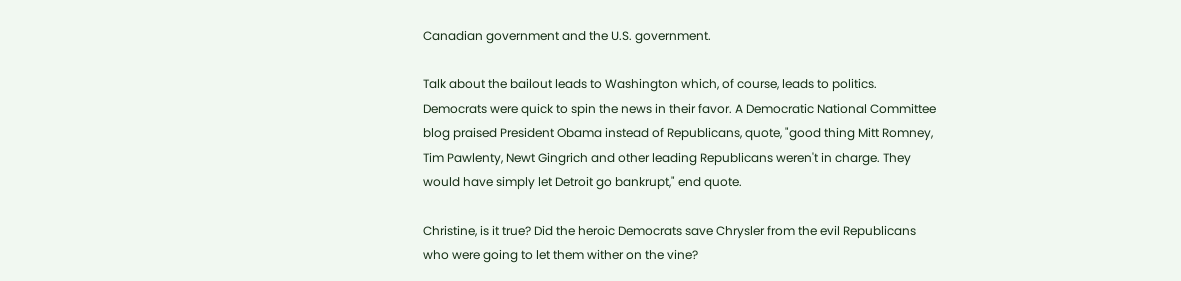Canadian government and the U.S. government.

Talk about the bailout leads to Washington which, of course, leads to politics. Democrats were quick to spin the news in their favor. A Democratic National Committee blog praised President Obama instead of Republicans, quote, "good thing Mitt Romney, Tim Pawlenty, Newt Gingrich and other leading Republicans weren't in charge. They would have simply let Detroit go bankrupt," end quote.

Christine, is it true? Did the heroic Democrats save Chrysler from the evil Republicans who were going to let them wither on the vine?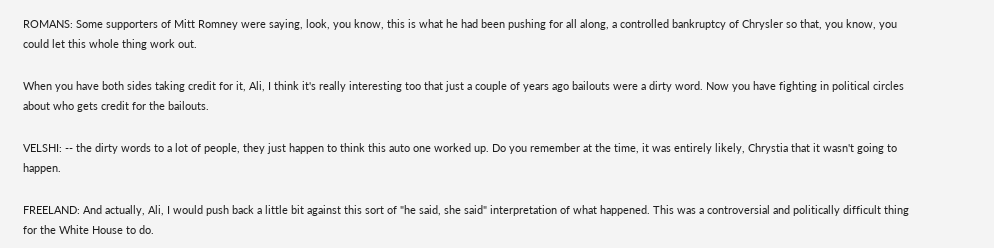ROMANS: Some supporters of Mitt Romney were saying, look, you know, this is what he had been pushing for all along, a controlled bankruptcy of Chrysler so that, you know, you could let this whole thing work out.

When you have both sides taking credit for it, Ali, I think it's really interesting too that just a couple of years ago bailouts were a dirty word. Now you have fighting in political circles about who gets credit for the bailouts.

VELSHI: -- the dirty words to a lot of people, they just happen to think this auto one worked up. Do you remember at the time, it was entirely likely, Chrystia that it wasn't going to happen.

FREELAND: And actually, Ali, I would push back a little bit against this sort of "he said, she said" interpretation of what happened. This was a controversial and politically difficult thing for the White House to do.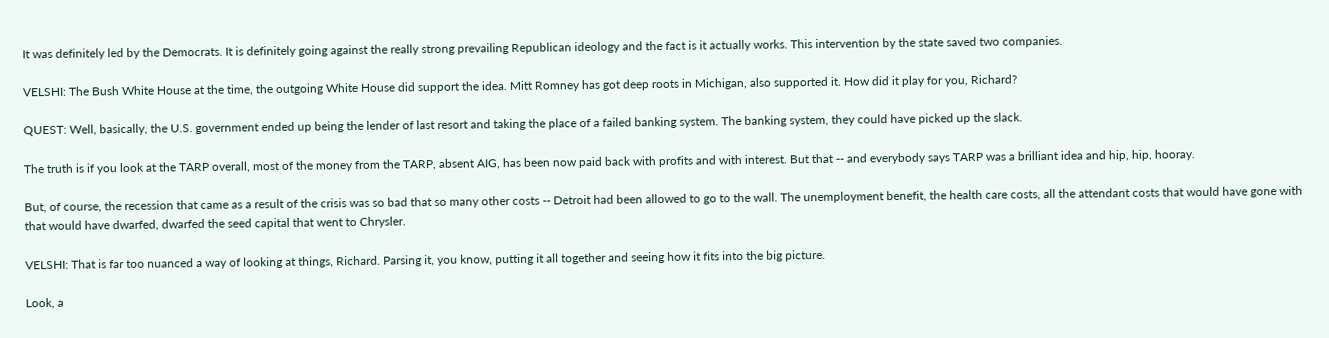It was definitely led by the Democrats. It is definitely going against the really strong prevailing Republican ideology and the fact is it actually works. This intervention by the state saved two companies.

VELSHI: The Bush White House at the time, the outgoing White House did support the idea. Mitt Romney has got deep roots in Michigan, also supported it. How did it play for you, Richard?

QUEST: Well, basically, the U.S. government ended up being the lender of last resort and taking the place of a failed banking system. The banking system, they could have picked up the slack.

The truth is if you look at the TARP overall, most of the money from the TARP, absent AIG, has been now paid back with profits and with interest. But that -- and everybody says TARP was a brilliant idea and hip, hip, hooray.

But, of course, the recession that came as a result of the crisis was so bad that so many other costs -- Detroit had been allowed to go to the wall. The unemployment benefit, the health care costs, all the attendant costs that would have gone with that would have dwarfed, dwarfed the seed capital that went to Chrysler.

VELSHI: That is far too nuanced a way of looking at things, Richard. Parsing it, you know, putting it all together and seeing how it fits into the big picture.

Look, a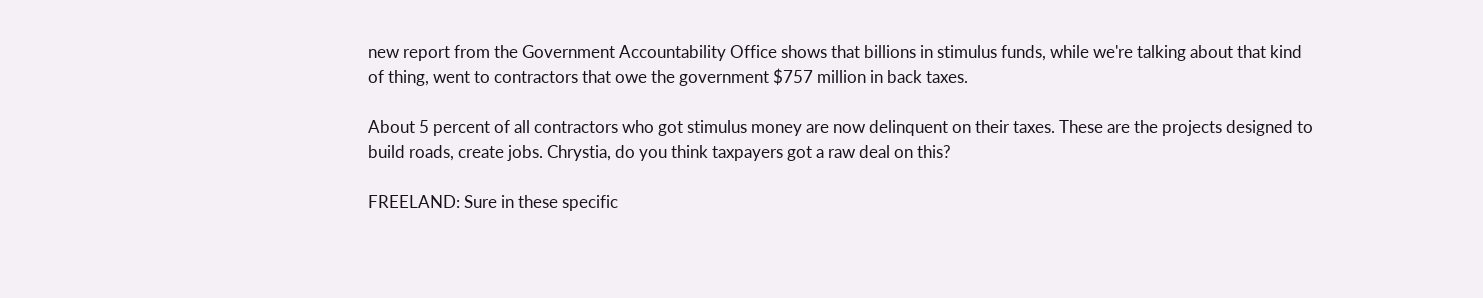new report from the Government Accountability Office shows that billions in stimulus funds, while we're talking about that kind of thing, went to contractors that owe the government $757 million in back taxes.

About 5 percent of all contractors who got stimulus money are now delinquent on their taxes. These are the projects designed to build roads, create jobs. Chrystia, do you think taxpayers got a raw deal on this?

FREELAND: Sure in these specific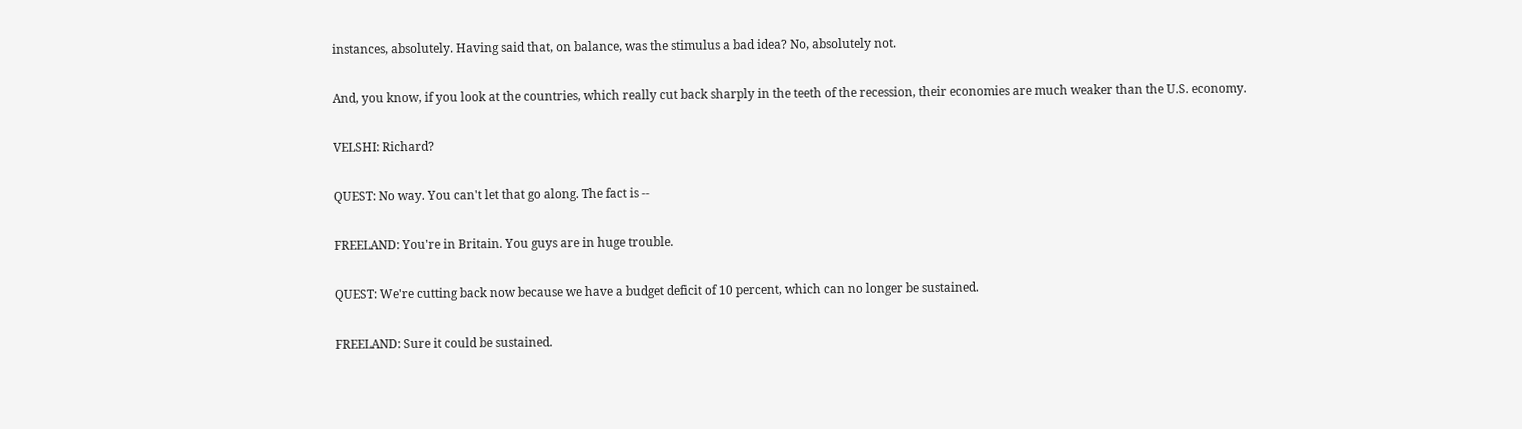instances, absolutely. Having said that, on balance, was the stimulus a bad idea? No, absolutely not.

And, you know, if you look at the countries, which really cut back sharply in the teeth of the recession, their economies are much weaker than the U.S. economy.

VELSHI: Richard?

QUEST: No way. You can't let that go along. The fact is --

FREELAND: You're in Britain. You guys are in huge trouble.

QUEST: We're cutting back now because we have a budget deficit of 10 percent, which can no longer be sustained.

FREELAND: Sure it could be sustained.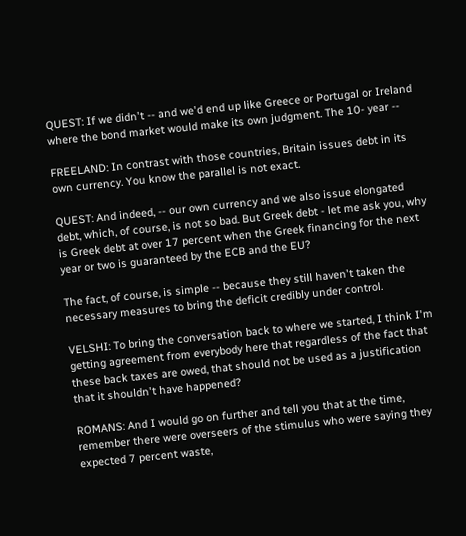QUEST: If we didn't -- and we'd end up like Greece or Portugal or Ireland where the bond market would make its own judgment. The 10- year --

FREELAND: In contrast with those countries, Britain issues debt in its own currency. You know the parallel is not exact.

QUEST: And indeed, -- our own currency and we also issue elongated debt, which, of course, is not so bad. But Greek debt - let me ask you, why is Greek debt at over 17 percent when the Greek financing for the next year or two is guaranteed by the ECB and the EU?

The fact, of course, is simple -- because they still haven't taken the necessary measures to bring the deficit credibly under control.

VELSHI: To bring the conversation back to where we started, I think I'm getting agreement from everybody here that regardless of the fact that these back taxes are owed, that should not be used as a justification that it shouldn't have happened?

ROMANS: And I would go on further and tell you that at the time, remember there were overseers of the stimulus who were saying they expected 7 percent waste,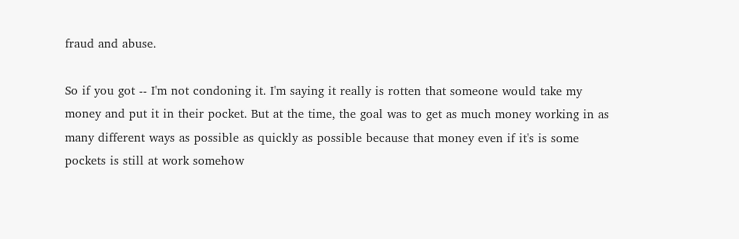fraud and abuse.

So if you got -- I'm not condoning it. I'm saying it really is rotten that someone would take my money and put it in their pocket. But at the time, the goal was to get as much money working in as many different ways as possible as quickly as possible because that money even if it's is some pockets is still at work somehow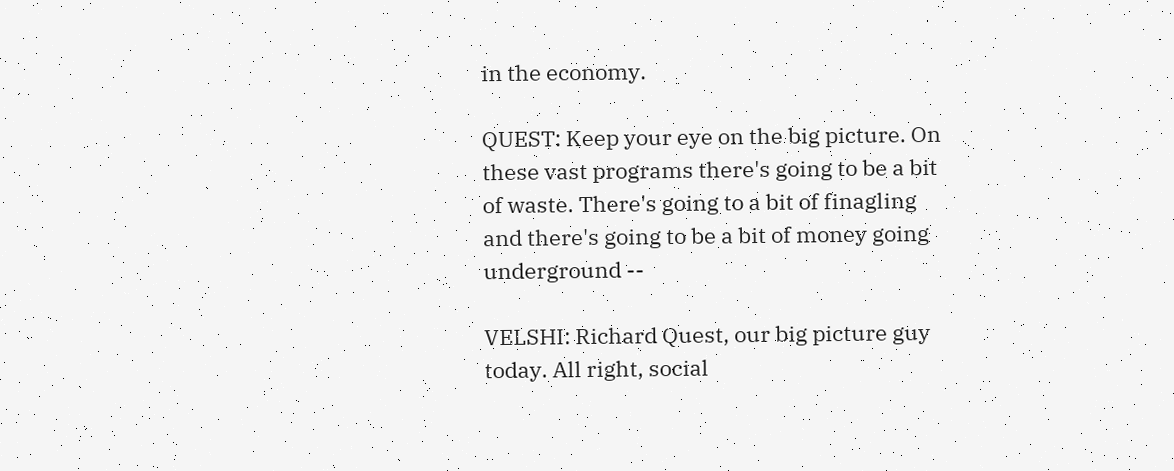in the economy.

QUEST: Keep your eye on the big picture. On these vast programs there's going to be a bit of waste. There's going to a bit of finagling and there's going to be a bit of money going underground --

VELSHI: Richard Quest, our big picture guy today. All right, social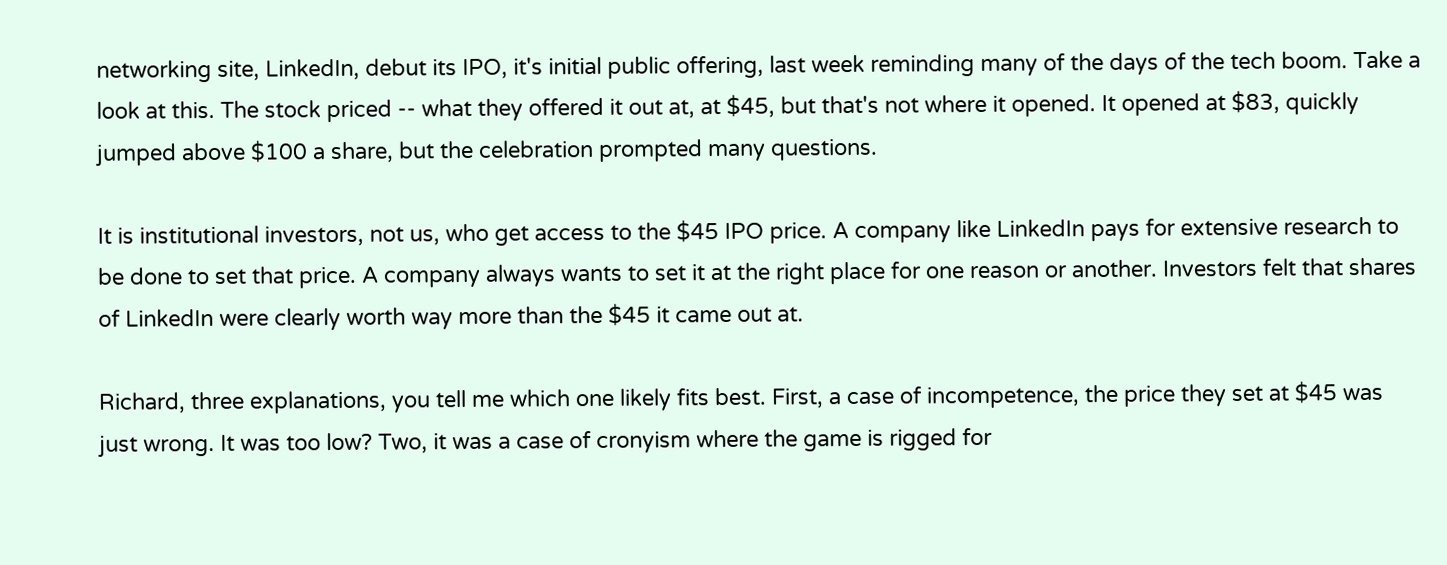networking site, LinkedIn, debut its IPO, it's initial public offering, last week reminding many of the days of the tech boom. Take a look at this. The stock priced -- what they offered it out at, at $45, but that's not where it opened. It opened at $83, quickly jumped above $100 a share, but the celebration prompted many questions.

It is institutional investors, not us, who get access to the $45 IPO price. A company like LinkedIn pays for extensive research to be done to set that price. A company always wants to set it at the right place for one reason or another. Investors felt that shares of LinkedIn were clearly worth way more than the $45 it came out at.

Richard, three explanations, you tell me which one likely fits best. First, a case of incompetence, the price they set at $45 was just wrong. It was too low? Two, it was a case of cronyism where the game is rigged for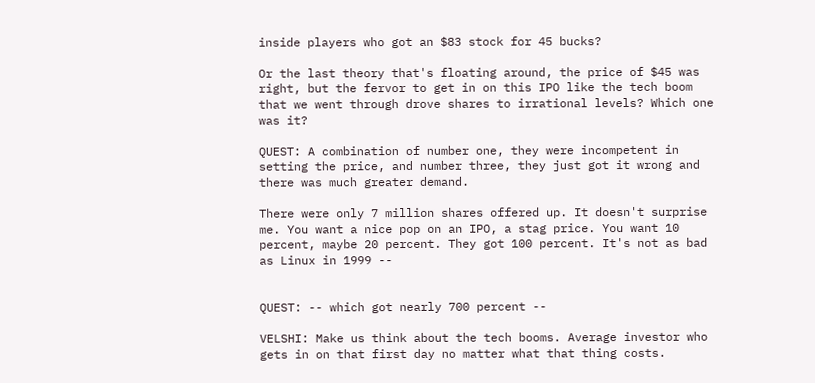inside players who got an $83 stock for 45 bucks?

Or the last theory that's floating around, the price of $45 was right, but the fervor to get in on this IPO like the tech boom that we went through drove shares to irrational levels? Which one was it?

QUEST: A combination of number one, they were incompetent in setting the price, and number three, they just got it wrong and there was much greater demand.

There were only 7 million shares offered up. It doesn't surprise me. You want a nice pop on an IPO, a stag price. You want 10 percent, maybe 20 percent. They got 100 percent. It's not as bad as Linux in 1999 --


QUEST: -- which got nearly 700 percent --

VELSHI: Make us think about the tech booms. Average investor who gets in on that first day no matter what that thing costs.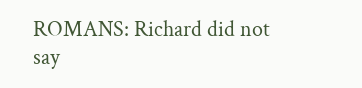ROMANS: Richard did not say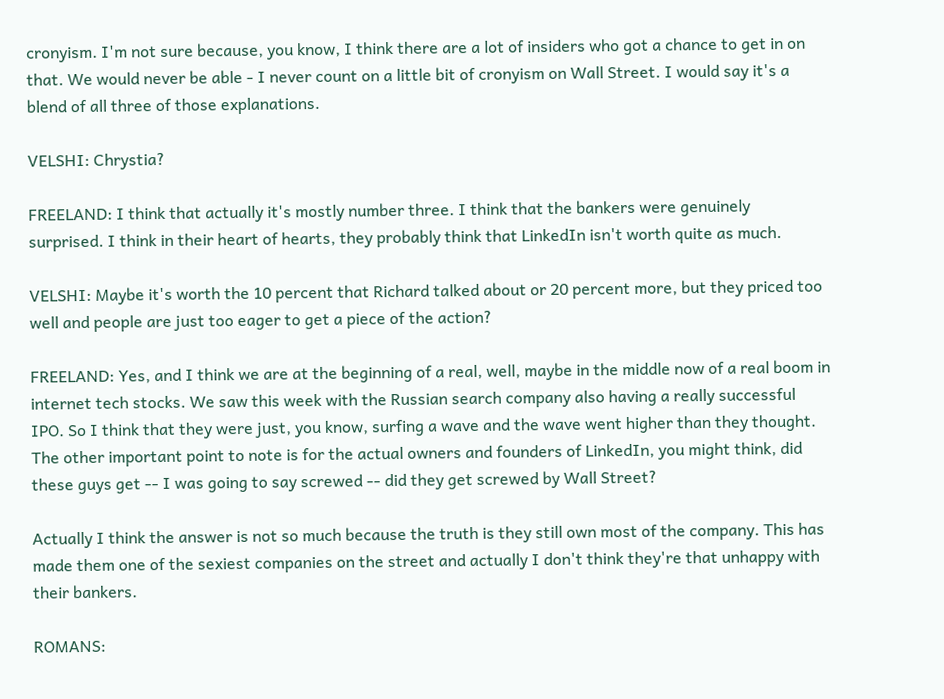cronyism. I'm not sure because, you know, I think there are a lot of insiders who got a chance to get in on that. We would never be able - I never count on a little bit of cronyism on Wall Street. I would say it's a blend of all three of those explanations.

VELSHI: Chrystia?

FREELAND: I think that actually it's mostly number three. I think that the bankers were genuinely surprised. I think in their heart of hearts, they probably think that LinkedIn isn't worth quite as much.

VELSHI: Maybe it's worth the 10 percent that Richard talked about or 20 percent more, but they priced too well and people are just too eager to get a piece of the action?

FREELAND: Yes, and I think we are at the beginning of a real, well, maybe in the middle now of a real boom in internet tech stocks. We saw this week with the Russian search company also having a really successful IPO. So I think that they were just, you know, surfing a wave and the wave went higher than they thought. The other important point to note is for the actual owners and founders of LinkedIn, you might think, did these guys get -- I was going to say screwed -- did they get screwed by Wall Street?

Actually I think the answer is not so much because the truth is they still own most of the company. This has made them one of the sexiest companies on the street and actually I don't think they're that unhappy with their bankers.

ROMANS: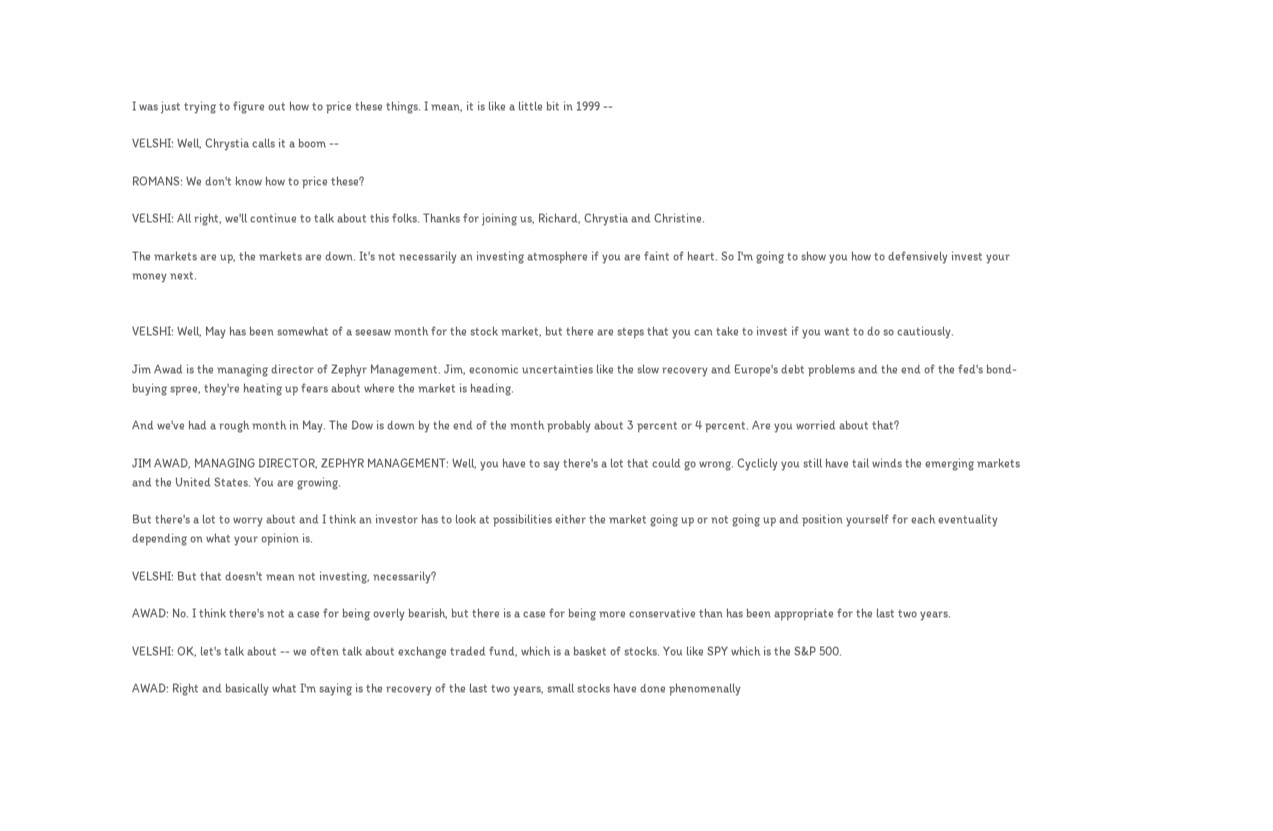I was just trying to figure out how to price these things. I mean, it is like a little bit in 1999 --

VELSHI: Well, Chrystia calls it a boom --

ROMANS: We don't know how to price these?

VELSHI: All right, we'll continue to talk about this folks. Thanks for joining us, Richard, Chrystia and Christine.

The markets are up, the markets are down. It's not necessarily an investing atmosphere if you are faint of heart. So I'm going to show you how to defensively invest your money next.


VELSHI: Well, May has been somewhat of a seesaw month for the stock market, but there are steps that you can take to invest if you want to do so cautiously.

Jim Awad is the managing director of Zephyr Management. Jim, economic uncertainties like the slow recovery and Europe's debt problems and the end of the fed's bond-buying spree, they're heating up fears about where the market is heading.

And we've had a rough month in May. The Dow is down by the end of the month probably about 3 percent or 4 percent. Are you worried about that?

JIM AWAD, MANAGING DIRECTOR, ZEPHYR MANAGEMENT: Well, you have to say there's a lot that could go wrong. Cyclicly you still have tail winds the emerging markets and the United States. You are growing.

But there's a lot to worry about and I think an investor has to look at possibilities either the market going up or not going up and position yourself for each eventuality depending on what your opinion is.

VELSHI: But that doesn't mean not investing, necessarily?

AWAD: No. I think there's not a case for being overly bearish, but there is a case for being more conservative than has been appropriate for the last two years.

VELSHI: OK, let's talk about -- we often talk about exchange traded fund, which is a basket of stocks. You like SPY which is the S&P 500.

AWAD: Right and basically what I'm saying is the recovery of the last two years, small stocks have done phenomenally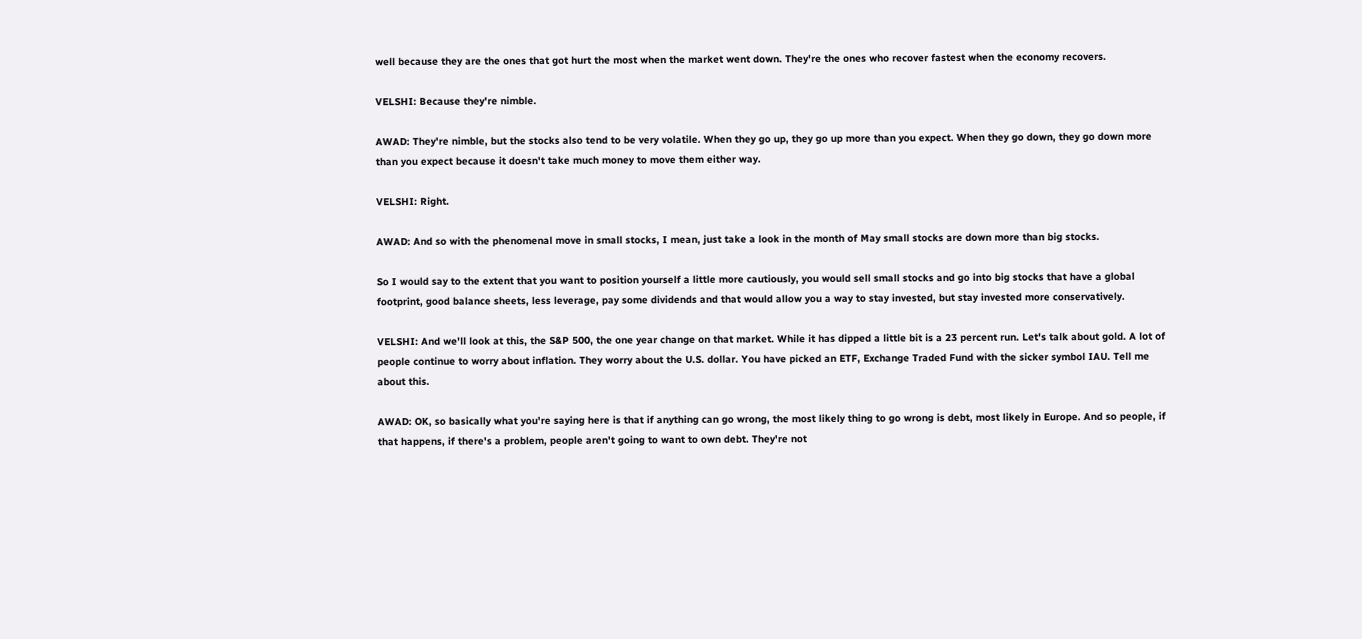well because they are the ones that got hurt the most when the market went down. They're the ones who recover fastest when the economy recovers.

VELSHI: Because they're nimble.

AWAD: They're nimble, but the stocks also tend to be very volatile. When they go up, they go up more than you expect. When they go down, they go down more than you expect because it doesn't take much money to move them either way.

VELSHI: Right.

AWAD: And so with the phenomenal move in small stocks, I mean, just take a look in the month of May small stocks are down more than big stocks.

So I would say to the extent that you want to position yourself a little more cautiously, you would sell small stocks and go into big stocks that have a global footprint, good balance sheets, less leverage, pay some dividends and that would allow you a way to stay invested, but stay invested more conservatively.

VELSHI: And we'll look at this, the S&P 500, the one year change on that market. While it has dipped a little bit is a 23 percent run. Let's talk about gold. A lot of people continue to worry about inflation. They worry about the U.S. dollar. You have picked an ETF, Exchange Traded Fund with the sicker symbol IAU. Tell me about this.

AWAD: OK, so basically what you're saying here is that if anything can go wrong, the most likely thing to go wrong is debt, most likely in Europe. And so people, if that happens, if there's a problem, people aren't going to want to own debt. They're not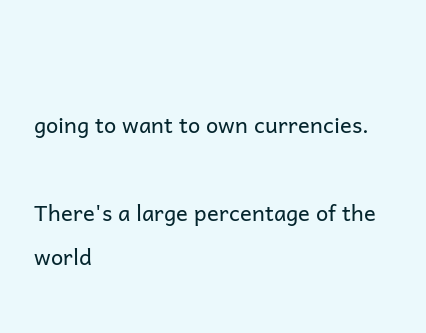going to want to own currencies.

There's a large percentage of the world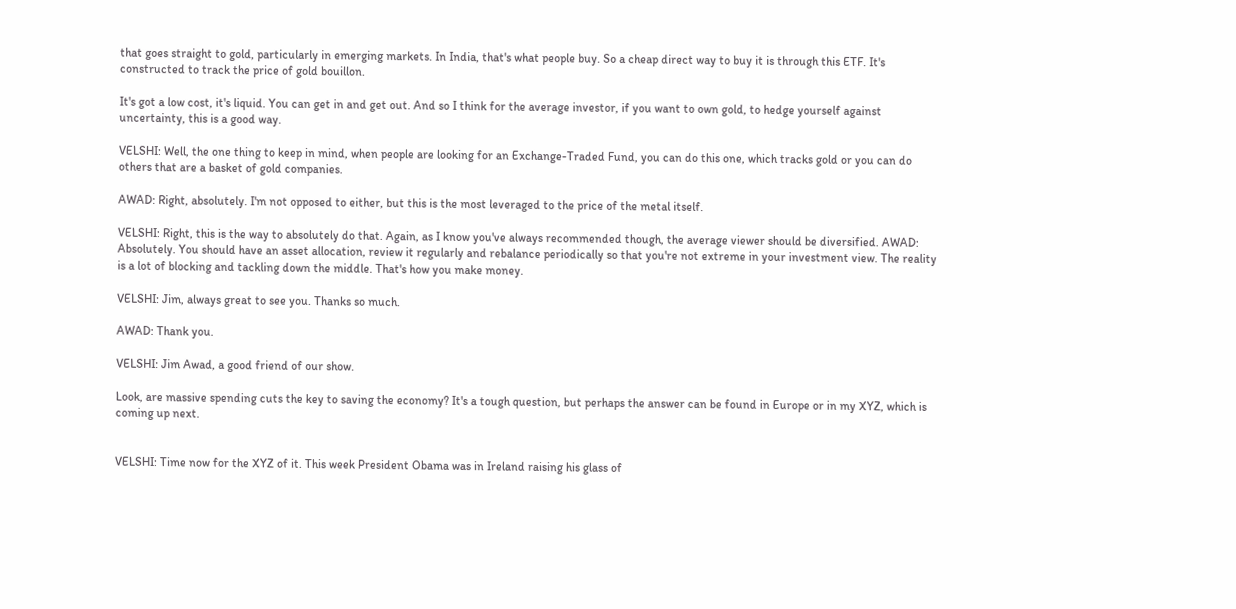that goes straight to gold, particularly in emerging markets. In India, that's what people buy. So a cheap direct way to buy it is through this ETF. It's constructed to track the price of gold bouillon.

It's got a low cost, it's liquid. You can get in and get out. And so I think for the average investor, if you want to own gold, to hedge yourself against uncertainty, this is a good way.

VELSHI: Well, the one thing to keep in mind, when people are looking for an Exchange-Traded Fund, you can do this one, which tracks gold or you can do others that are a basket of gold companies.

AWAD: Right, absolutely. I'm not opposed to either, but this is the most leveraged to the price of the metal itself.

VELSHI: Right, this is the way to absolutely do that. Again, as I know you've always recommended though, the average viewer should be diversified. AWAD: Absolutely. You should have an asset allocation, review it regularly and rebalance periodically so that you're not extreme in your investment view. The reality is a lot of blocking and tackling down the middle. That's how you make money.

VELSHI: Jim, always great to see you. Thanks so much.

AWAD: Thank you.

VELSHI: Jim Awad, a good friend of our show.

Look, are massive spending cuts the key to saving the economy? It's a tough question, but perhaps the answer can be found in Europe or in my XYZ, which is coming up next.


VELSHI: Time now for the XYZ of it. This week President Obama was in Ireland raising his glass of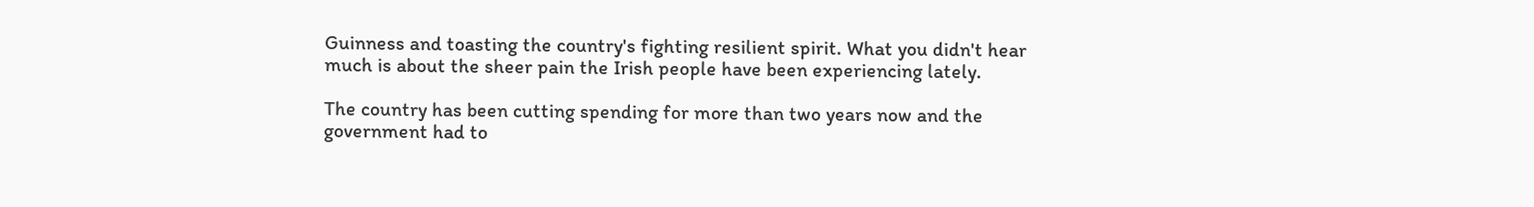Guinness and toasting the country's fighting resilient spirit. What you didn't hear much is about the sheer pain the Irish people have been experiencing lately.

The country has been cutting spending for more than two years now and the government had to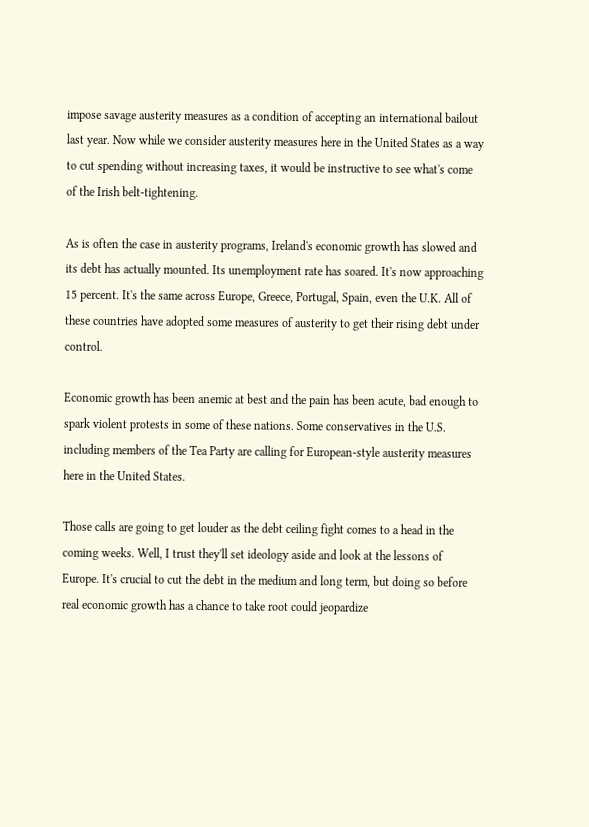impose savage austerity measures as a condition of accepting an international bailout last year. Now while we consider austerity measures here in the United States as a way to cut spending without increasing taxes, it would be instructive to see what's come of the Irish belt-tightening.

As is often the case in austerity programs, Ireland's economic growth has slowed and its debt has actually mounted. Its unemployment rate has soared. It's now approaching 15 percent. It's the same across Europe, Greece, Portugal, Spain, even the U.K. All of these countries have adopted some measures of austerity to get their rising debt under control.

Economic growth has been anemic at best and the pain has been acute, bad enough to spark violent protests in some of these nations. Some conservatives in the U.S. including members of the Tea Party are calling for European-style austerity measures here in the United States.

Those calls are going to get louder as the debt ceiling fight comes to a head in the coming weeks. Well, I trust they'll set ideology aside and look at the lessons of Europe. It's crucial to cut the debt in the medium and long term, but doing so before real economic growth has a chance to take root could jeopardize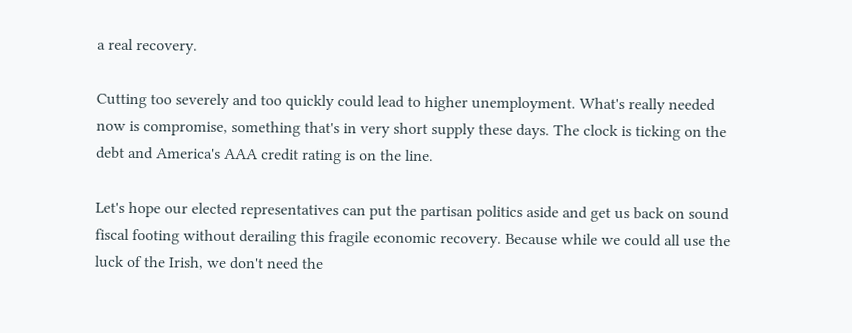a real recovery.

Cutting too severely and too quickly could lead to higher unemployment. What's really needed now is compromise, something that's in very short supply these days. The clock is ticking on the debt and America's AAA credit rating is on the line.

Let's hope our elected representatives can put the partisan politics aside and get us back on sound fiscal footing without derailing this fragile economic recovery. Because while we could all use the luck of the Irish, we don't need the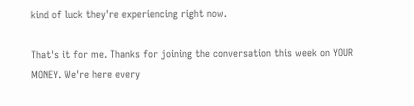kind of luck they're experiencing right now.

That's it for me. Thanks for joining the conversation this week on YOUR MONEY. We're here every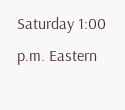Saturday 1:00 p.m. Eastern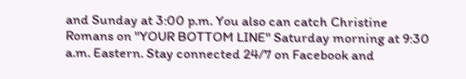and Sunday at 3:00 p.m. You also can catch Christine Romans on "YOUR BOTTOM LINE" Saturday morning at 9:30 a.m. Eastern. Stay connected 24/7 on Facebook and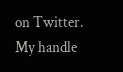on Twitter. My handle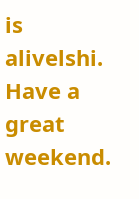is alivelshi. Have a great weekend.